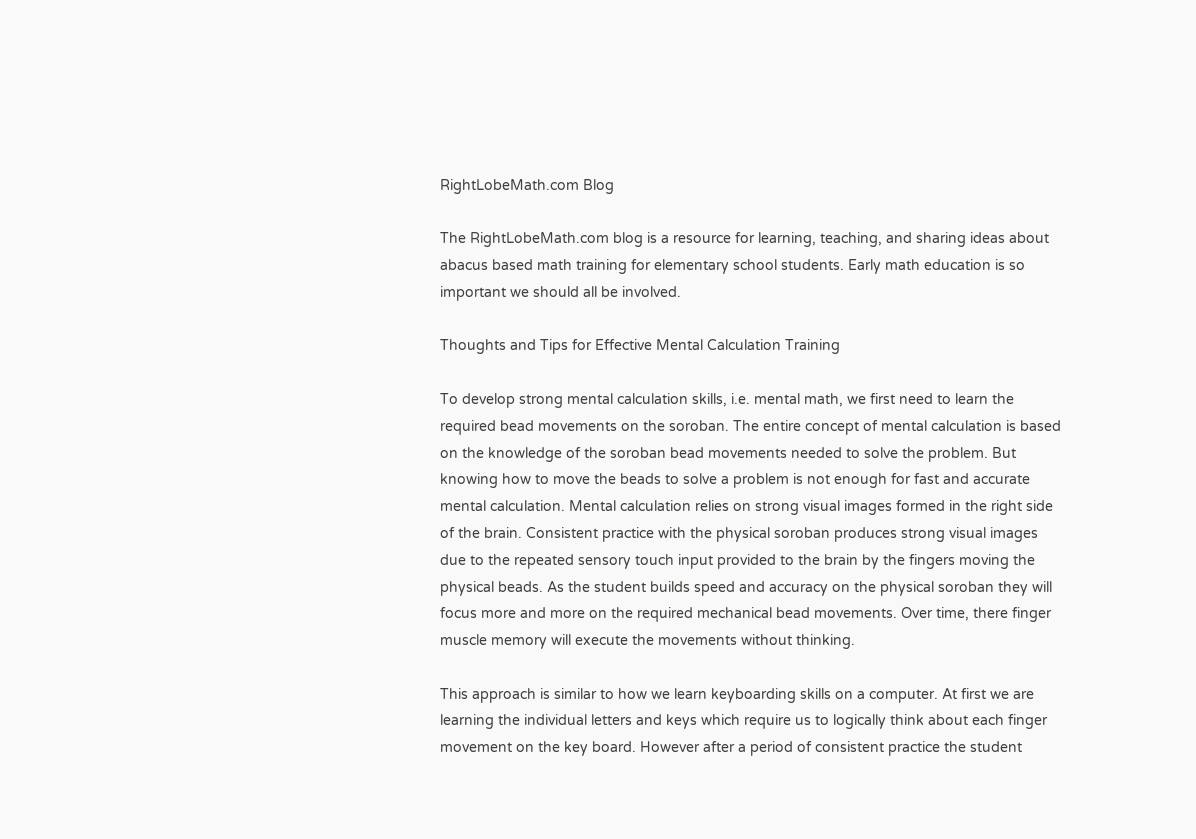RightLobeMath.com Blog

The RightLobeMath.com blog is a resource for learning, teaching, and sharing ideas about abacus based math training for elementary school students. Early math education is so important we should all be involved.

Thoughts and Tips for Effective Mental Calculation Training

To develop strong mental calculation skills, i.e. mental math, we first need to learn the required bead movements on the soroban. The entire concept of mental calculation is based on the knowledge of the soroban bead movements needed to solve the problem. But knowing how to move the beads to solve a problem is not enough for fast and accurate mental calculation. Mental calculation relies on strong visual images formed in the right side of the brain. Consistent practice with the physical soroban produces strong visual images due to the repeated sensory touch input provided to the brain by the fingers moving the physical beads. As the student builds speed and accuracy on the physical soroban they will focus more and more on the required mechanical bead movements. Over time, there finger muscle memory will execute the movements without thinking.

This approach is similar to how we learn keyboarding skills on a computer. At first we are learning the individual letters and keys which require us to logically think about each finger movement on the key board. However after a period of consistent practice the student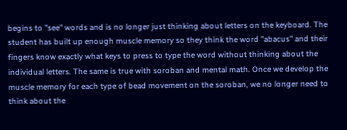begins to "see" words and is no longer just thinking about letters on the keyboard. The student has built up enough muscle memory so they think the word "abacus" and their fingers know exactly what keys to press to type the word without thinking about the individual letters. The same is true with soroban and mental math. Once we develop the muscle memory for each type of bead movement on the soroban, we no longer need to think about the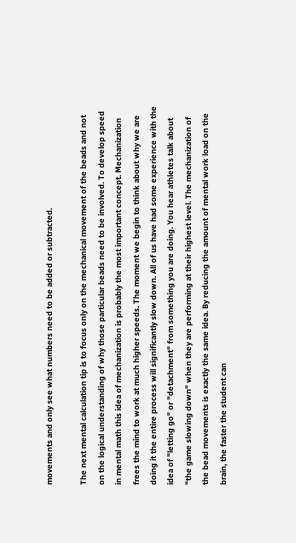movements and only see what numbers need to be added or subtracted.

The next mental calculation tip is to focus only on the mechanical movement of the beads and not on the logical understanding of why those particular beads need to be involved. To develop speed in mental math this idea of mechanization is probably the most important concept. Mechanization frees the mind to work at much higher speeds. The moment we begin to think about why we are doing it the entire process will significantly slow down. All of us have had some experience with the idea of "letting go" or "detachment" from something you are doing. You hear athletes talk about "the game slowing down" when they are performing at their highest level. The mechanization of the bead movements is exactly the same idea. By reducing the amount of mental work load on the brain, the faster the student can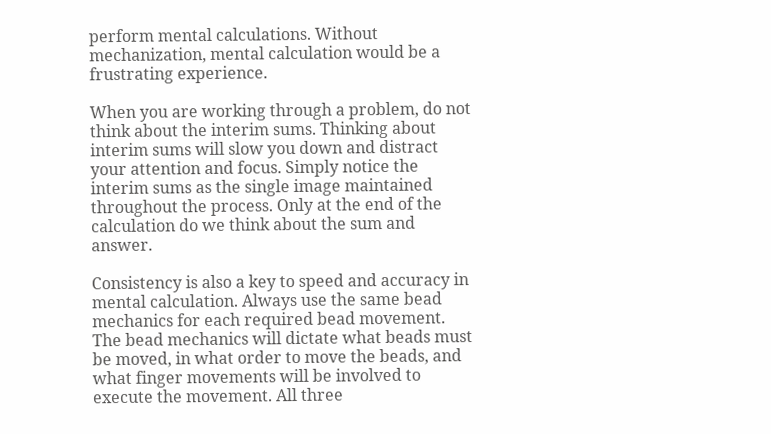perform mental calculations. Without mechanization, mental calculation would be a frustrating experience.

When you are working through a problem, do not think about the interim sums. Thinking about interim sums will slow you down and distract your attention and focus. Simply notice the interim sums as the single image maintained throughout the process. Only at the end of the calculation do we think about the sum and answer.

Consistency is also a key to speed and accuracy in mental calculation. Always use the same bead mechanics for each required bead movement. The bead mechanics will dictate what beads must be moved, in what order to move the beads, and what finger movements will be involved to execute the movement. All three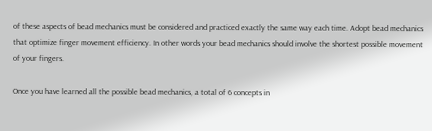of these aspects of bead mechanics must be considered and practiced exactly the same way each time. Adopt bead mechanics that optimize finger movement efficiency. In other words your bead mechanics should involve the shortest possible movement of your fingers.

Once you have learned all the possible bead mechanics, a total of 6 concepts in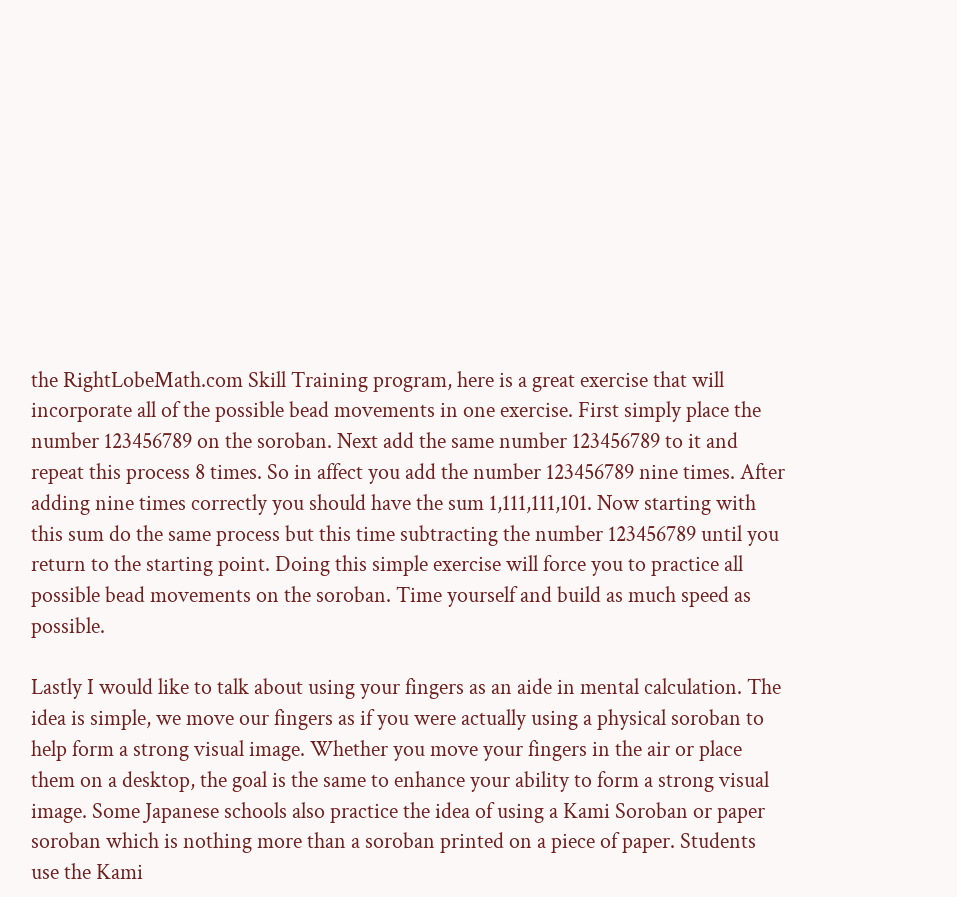the RightLobeMath.com Skill Training program, here is a great exercise that will incorporate all of the possible bead movements in one exercise. First simply place the number 123456789 on the soroban. Next add the same number 123456789 to it and repeat this process 8 times. So in affect you add the number 123456789 nine times. After adding nine times correctly you should have the sum 1,111,111,101. Now starting with this sum do the same process but this time subtracting the number 123456789 until you return to the starting point. Doing this simple exercise will force you to practice all possible bead movements on the soroban. Time yourself and build as much speed as possible.

Lastly I would like to talk about using your fingers as an aide in mental calculation. The idea is simple, we move our fingers as if you were actually using a physical soroban to help form a strong visual image. Whether you move your fingers in the air or place them on a desktop, the goal is the same to enhance your ability to form a strong visual image. Some Japanese schools also practice the idea of using a Kami Soroban or paper soroban which is nothing more than a soroban printed on a piece of paper. Students use the Kami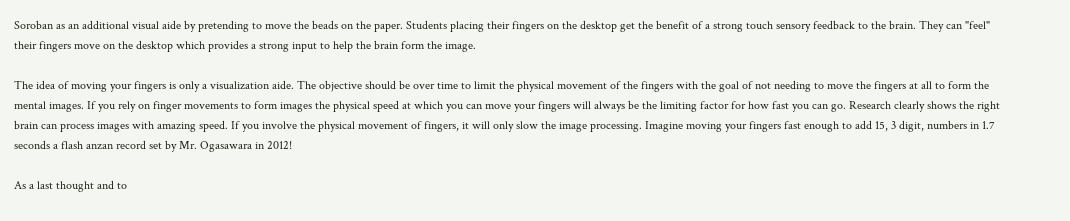Soroban as an additional visual aide by pretending to move the beads on the paper. Students placing their fingers on the desktop get the benefit of a strong touch sensory feedback to the brain. They can "feel" their fingers move on the desktop which provides a strong input to help the brain form the image.

The idea of moving your fingers is only a visualization aide. The objective should be over time to limit the physical movement of the fingers with the goal of not needing to move the fingers at all to form the mental images. If you rely on finger movements to form images the physical speed at which you can move your fingers will always be the limiting factor for how fast you can go. Research clearly shows the right brain can process images with amazing speed. If you involve the physical movement of fingers, it will only slow the image processing. Imagine moving your fingers fast enough to add 15, 3 digit, numbers in 1.7 seconds a flash anzan record set by Mr. Ogasawara in 2012!

As a last thought and to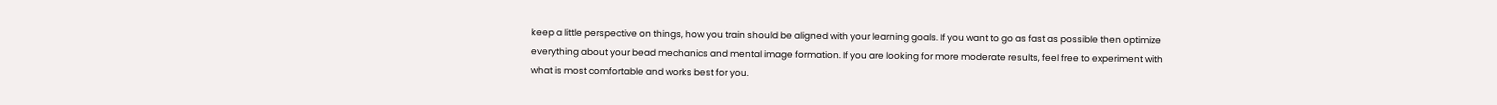keep a little perspective on things, how you train should be aligned with your learning goals. If you want to go as fast as possible then optimize everything about your bead mechanics and mental image formation. If you are looking for more moderate results, feel free to experiment with what is most comfortable and works best for you.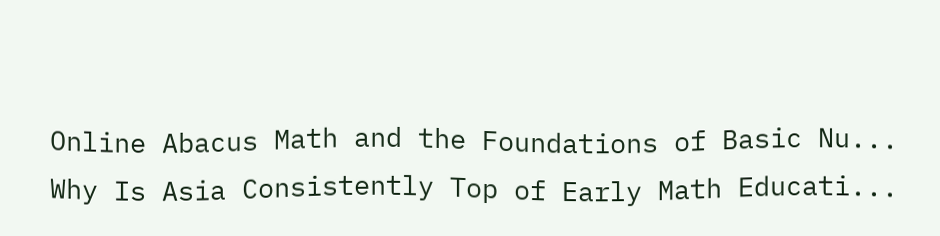Online Abacus Math and the Foundations of Basic Nu...
Why Is Asia Consistently Top of Early Math Educati...